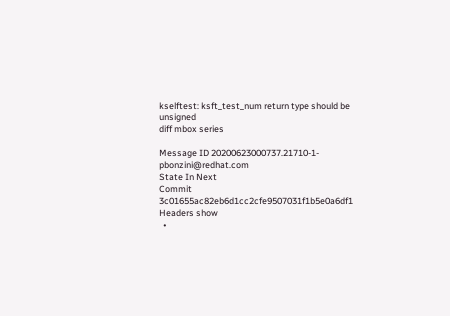kselftest: ksft_test_num return type should be unsigned
diff mbox series

Message ID 20200623000737.21710-1-pbonzini@redhat.com
State In Next
Commit 3c01655ac82eb6d1cc2cfe9507031f1b5e0a6df1
Headers show
  •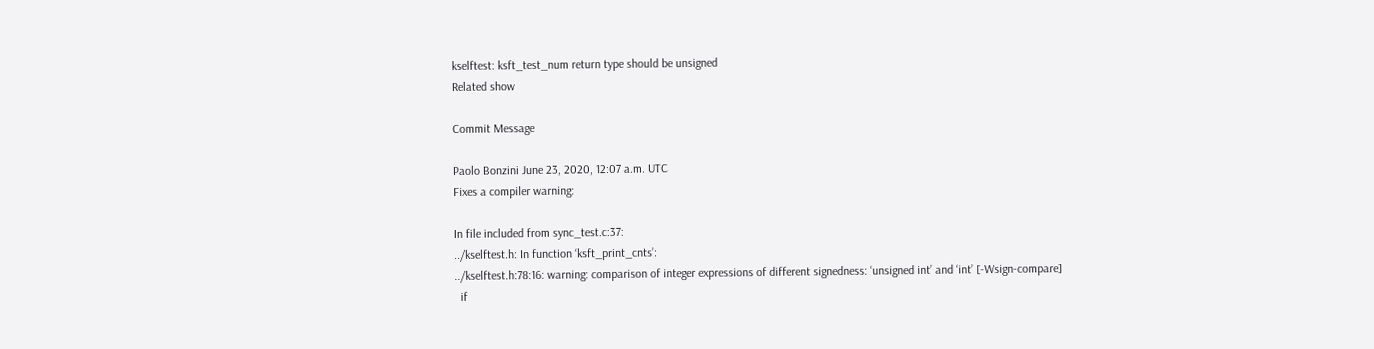kselftest: ksft_test_num return type should be unsigned
Related show

Commit Message

Paolo Bonzini June 23, 2020, 12:07 a.m. UTC
Fixes a compiler warning:

In file included from sync_test.c:37:
../kselftest.h: In function ‘ksft_print_cnts’:
../kselftest.h:78:16: warning: comparison of integer expressions of different signedness: ‘unsigned int’ and ‘int’ [-Wsign-compare]
  if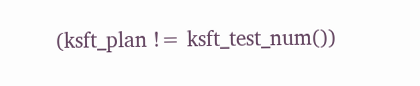(ksft_plan != ksft_test_num())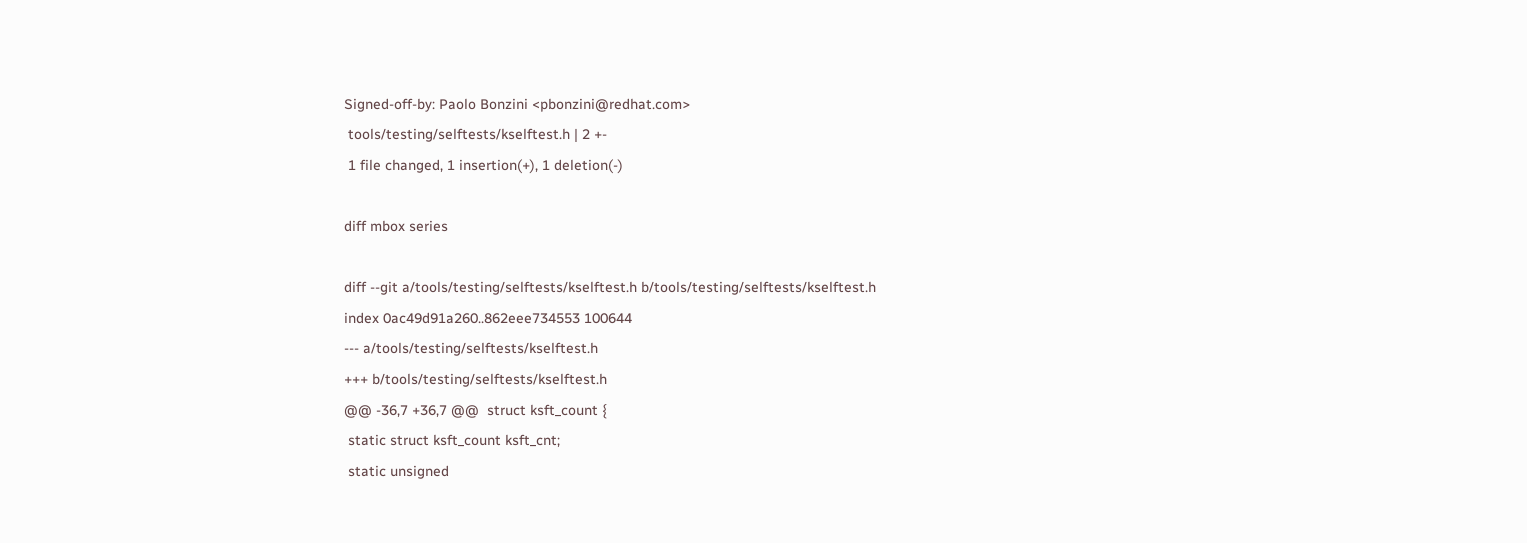Signed-off-by: Paolo Bonzini <pbonzini@redhat.com>
 tools/testing/selftests/kselftest.h | 2 +-
 1 file changed, 1 insertion(+), 1 deletion(-)

diff mbox series

diff --git a/tools/testing/selftests/kselftest.h b/tools/testing/selftests/kselftest.h
index 0ac49d91a260..862eee734553 100644
--- a/tools/testing/selftests/kselftest.h
+++ b/tools/testing/selftests/kselftest.h
@@ -36,7 +36,7 @@  struct ksft_count {
 static struct ksft_count ksft_cnt;
 static unsigned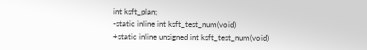int ksft_plan;
-static inline int ksft_test_num(void)
+static inline unsigned int ksft_test_num(void)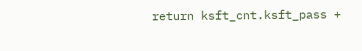return ksft_cnt.ksft_pass +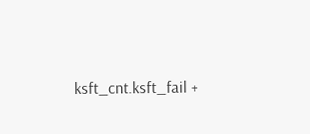ksft_cnt.ksft_fail +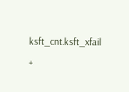ksft_cnt.ksft_xfail +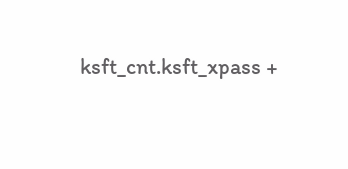ksft_cnt.ksft_xpass +